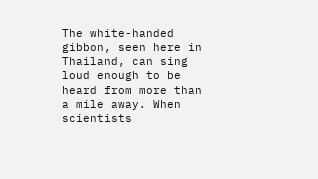The white-handed gibbon, seen here in Thailand, can sing loud enough to be heard from more than a mile away. When scientists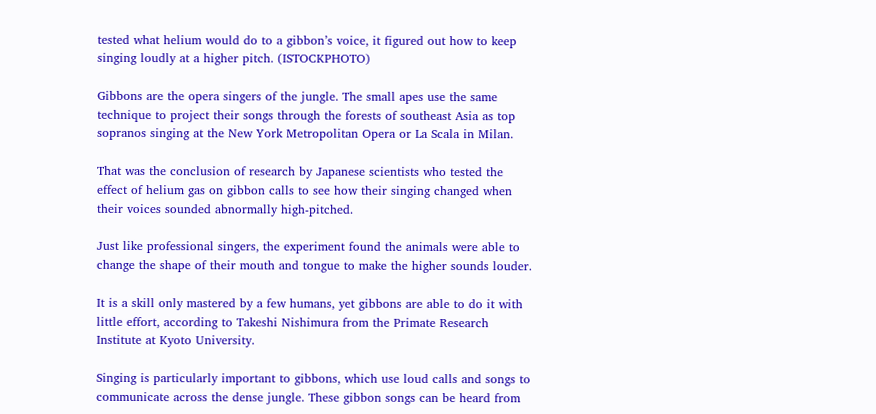tested what helium would do to a gibbon’s voice, it figured out how to keep singing loudly at a higher pitch. (ISTOCKPHOTO)

Gibbons are the opera singers of the jungle. The small apes use the same technique to project their songs through the forests of southeast Asia as top sopranos singing at the New York Metropolitan Opera or La Scala in Milan.

That was the conclusion of research by Japanese scientists who tested the effect of helium gas on gibbon calls to see how their singing changed when their voices sounded abnormally high-pitched.

Just like professional singers, the experiment found the animals were able to change the shape of their mouth and tongue to make the higher sounds louder.

It is a skill only mastered by a few humans, yet gibbons are able to do it with little effort, according to Takeshi Nishimura from the Primate Research Institute at Kyoto University.

Singing is particularly important to gibbons, which use loud calls and songs to communicate across the dense jungle. These gibbon songs can be heard from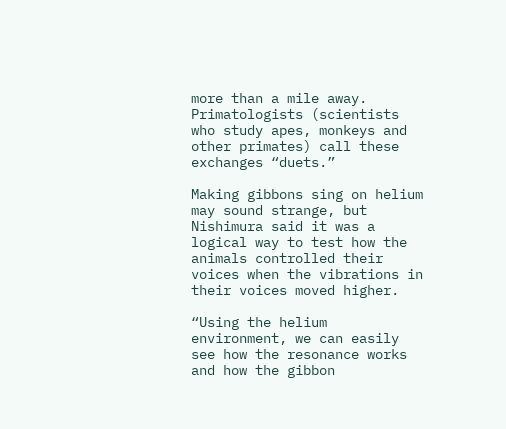more than a mile away. Primatologists (scientists who study apes, monkeys and other primates) call these exchanges “duets.”

Making gibbons sing on helium may sound strange, but Nishimura said it was a logical way to test how the animals controlled their voices when the vibrations in their voices moved higher.

“Using the helium environment, we can easily see how the resonance works and how the gibbon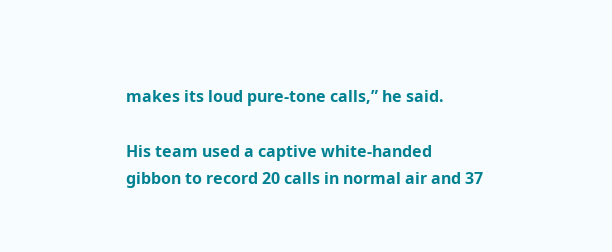makes its loud pure-tone calls,” he said.

His team used a captive white-handed gibbon to record 20 calls in normal air and 37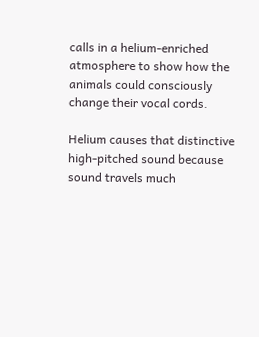calls in a helium-enriched atmosphere to show how the animals could consciously change their vocal cords.

Helium causes that distinctive high-pitched sound because sound travels much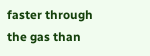faster through the gas than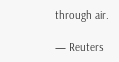through air.

— Reuters